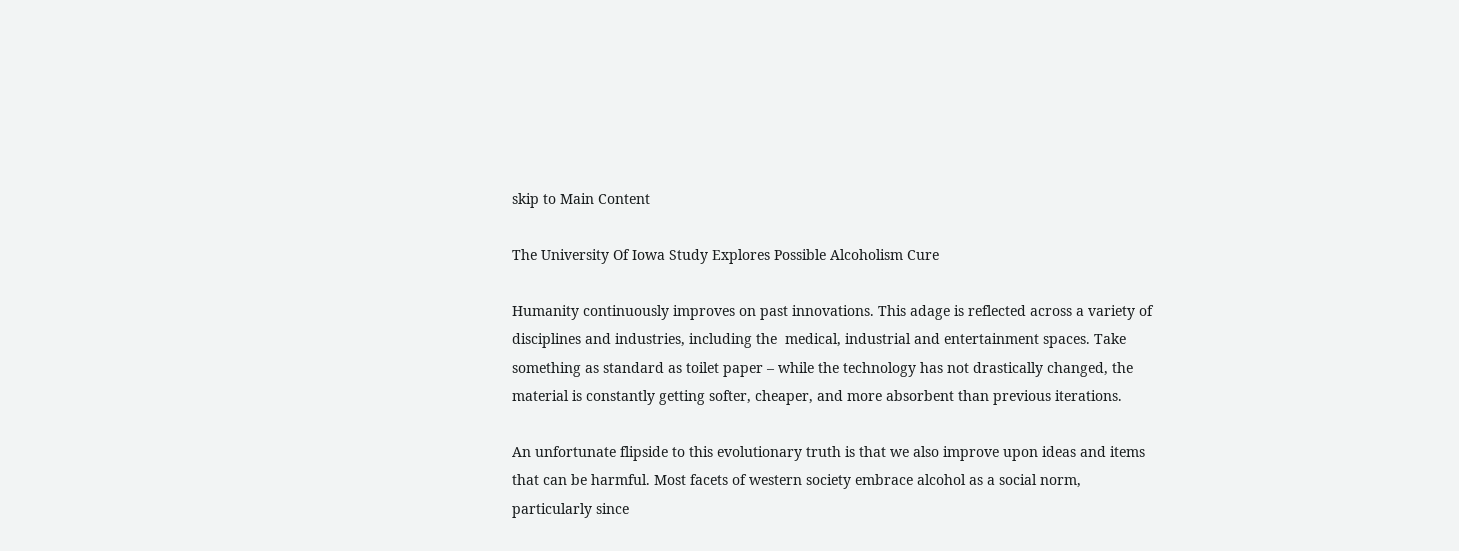skip to Main Content

The University Of Iowa Study Explores Possible Alcoholism Cure

Humanity continuously improves on past innovations. This adage is reflected across a variety of disciplines and industries, including the  medical, industrial and entertainment spaces. Take something as standard as toilet paper – while the technology has not drastically changed, the material is constantly getting softer, cheaper, and more absorbent than previous iterations.

An unfortunate flipside to this evolutionary truth is that we also improve upon ideas and items that can be harmful. Most facets of western society embrace alcohol as a social norm, particularly since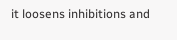it loosens inhibitions and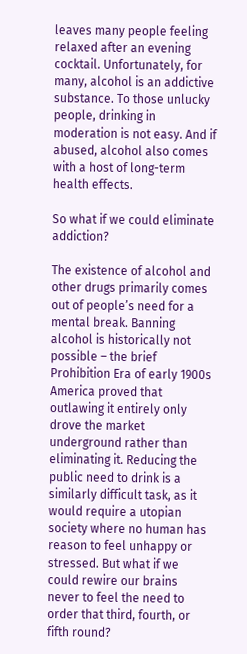leaves many people feeling relaxed after an evening cocktail. Unfortunately, for many, alcohol is an addictive substance. To those unlucky people, drinking in moderation is not easy. And if abused, alcohol also comes with a host of long-term health effects.

So what if we could eliminate addiction?

The existence of alcohol and other drugs primarily comes out of people’s need for a mental break. Banning alcohol is historically not possible – the brief Prohibition Era of early 1900s America proved that outlawing it entirely only drove the market underground rather than eliminating it. Reducing the public need to drink is a similarly difficult task, as it would require a utopian society where no human has reason to feel unhappy or stressed. But what if we could rewire our brains never to feel the need to order that third, fourth, or fifth round?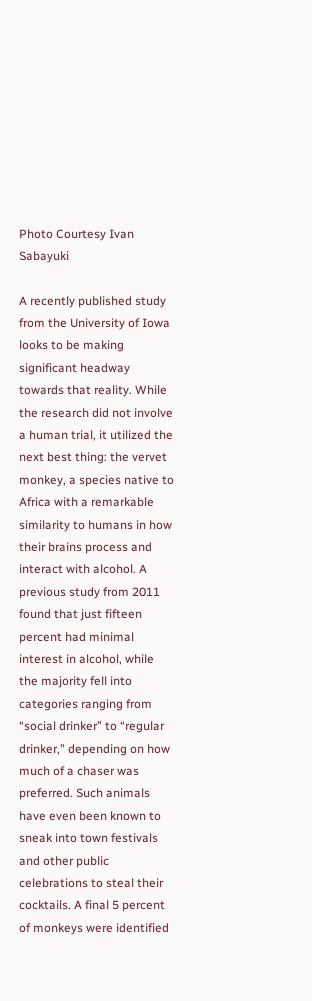Photo Courtesy Ivan Sabayuki

A recently published study from the University of Iowa looks to be making significant headway towards that reality. While the research did not involve a human trial, it utilized the next best thing: the vervet monkey, a species native to Africa with a remarkable similarity to humans in how their brains process and interact with alcohol. A previous study from 2011 found that just fifteen percent had minimal interest in alcohol, while the majority fell into categories ranging from “social drinker” to “regular drinker,” depending on how much of a chaser was preferred. Such animals have even been known to sneak into town festivals and other public celebrations to steal their cocktails. A final 5 percent of monkeys were identified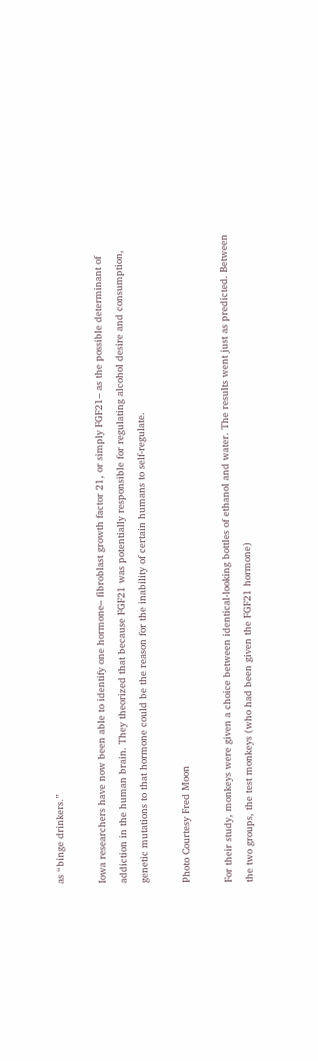as “binge drinkers.”

Iowa researchers have now been able to identify one hormone– fibroblast growth factor 21, or simply FGF21– as the possible determinant of addiction in the human brain. They theorized that because FGF21 was potentially responsible for regulating alcohol desire and consumption, genetic mutations to that hormone could be the reason for the inability of certain humans to self-regulate.

Photo Courtesy Fred Moon

For their study, monkeys were given a choice between identical-looking bottles of ethanol and water. The results went just as predicted. Between the two groups, the test monkeys (who had been given the FGF21 hormone)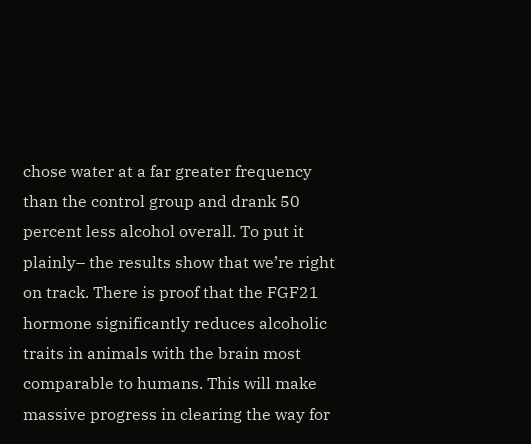chose water at a far greater frequency than the control group and drank 50 percent less alcohol overall. To put it plainly– the results show that we’re right on track. There is proof that the FGF21 hormone significantly reduces alcoholic traits in animals with the brain most comparable to humans. This will make massive progress in clearing the way for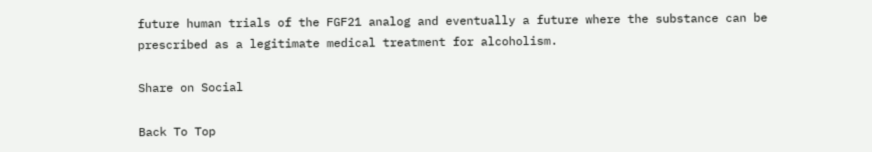future human trials of the FGF21 analog and eventually a future where the substance can be prescribed as a legitimate medical treatment for alcoholism.

Share on Social

Back To Top